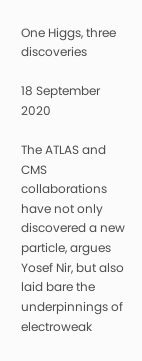One Higgs, three discoveries

18 September 2020

The ATLAS and CMS collaborations have not only discovered a new particle, argues Yosef Nir, but also laid bare the underpinnings of electroweak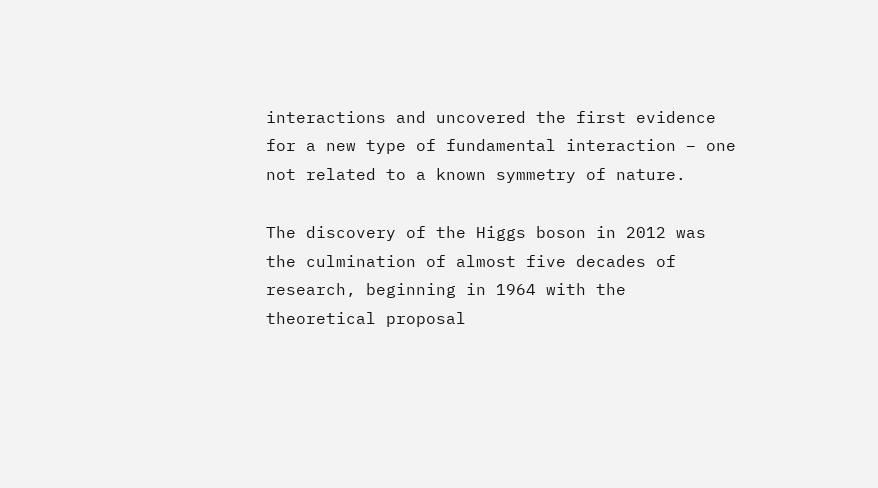interactions and uncovered the first evidence for a new type of fundamental interaction – one not related to a known symmetry of nature.

The discovery of the Higgs boson in 2012 was the culmination of almost five decades of research, beginning in 1964 with the theoretical proposal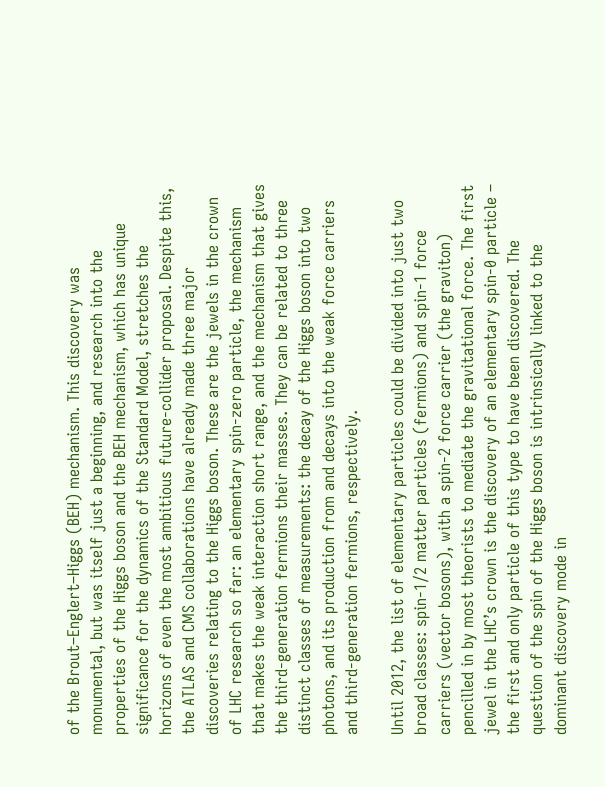of the Brout–Englert–Higgs (BEH) mechanism. This discovery was monumental, but was itself just a beginning, and research into the properties of the Higgs boson and the BEH mechanism, which has unique significance for the dynamics of the Standard Model, stretches the horizons of even the most ambitious future-collider proposal. Despite this, the ATLAS and CMS collaborations have already made three major discoveries relating to the Higgs boson. These are the jewels in the crown of LHC research so far: an elementary spin-zero particle, the mechanism that makes the weak interaction short range, and the mechanism that gives the third-generation fermions their masses. They can be related to three distinct classes of measurements: the decay of the Higgs boson into two photons, and its production from and decays into the weak force carriers and third-generation fermions, respectively.

Until 2012, the list of elementary particles could be divided into just two broad classes: spin-1/2 matter particles (fermions) and spin-1 force carriers (vector bosons), with a spin-2 force carrier (the graviton) pencilled in by most theorists to mediate the gravitational force. The first jewel in the LHC’s crown is the discovery of an elementary spin-0 particle – the first and only particle of this type to have been discovered. The question of the spin of the Higgs boson is intrinsically linked to the dominant discovery mode in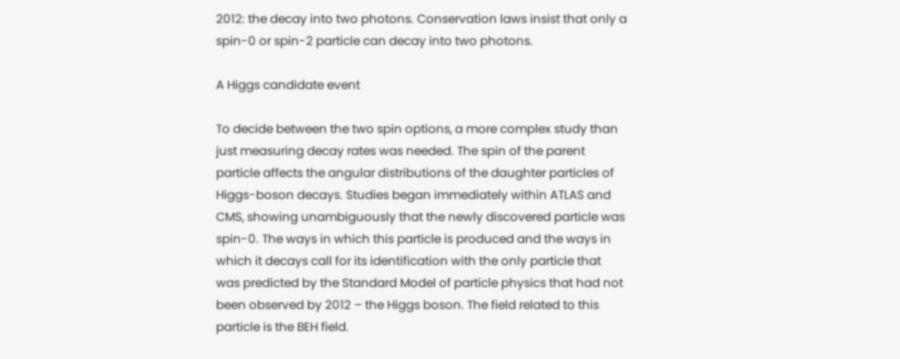2012: the decay into two photons. Conservation laws insist that only a spin-0 or spin-2 particle can decay into two photons.

A Higgs candidate event

To decide between the two spin options, a more complex study than just measuring decay rates was needed. The spin of the parent particle affects the angular distributions of the daughter particles of Higgs-boson decays. Studies began immediately within ATLAS and CMS, showing unambiguously that the newly discovered particle was spin-0. The ways in which this particle is produced and the ways in which it decays call for its identification with the only particle that was predicted by the Standard Model of particle physics that had not been observed by 2012 – the Higgs boson. The field related to this particle is the BEH field.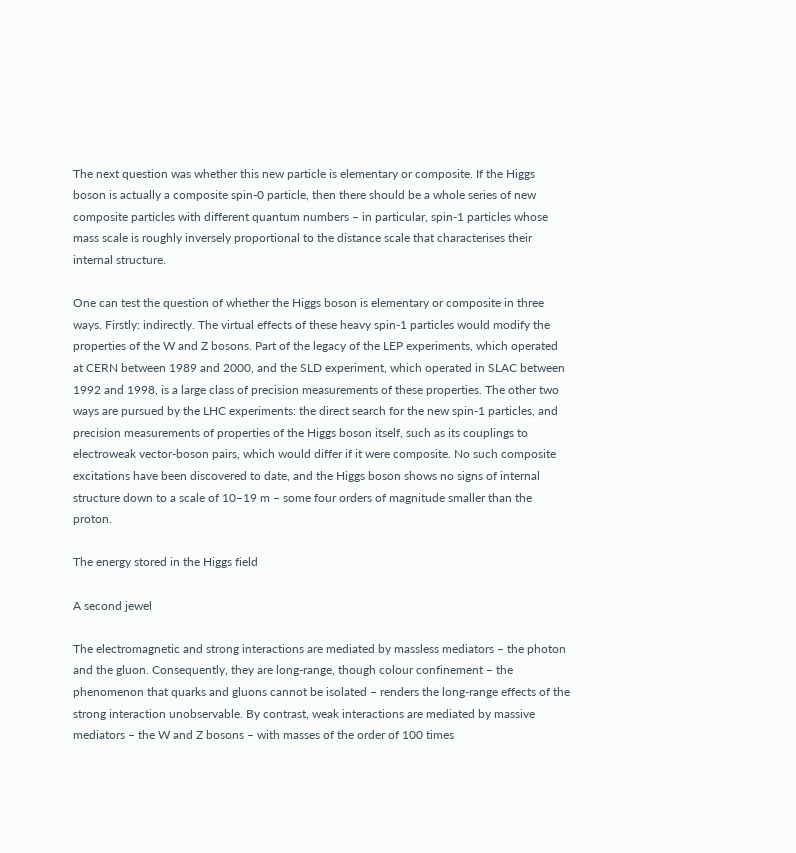The next question was whether this new particle is elementary or composite. If the Higgs boson is actually a composite spin-0 particle, then there should be a whole series of new composite particles with different quantum numbers – in particular, spin-1 particles whose mass scale is roughly inversely proportional to the distance scale that characterises their internal structure.

One can test the question of whether the Higgs boson is elementary or composite in three ways. Firstly: indirectly. The virtual effects of these heavy spin-1 particles would modify the properties of the W and Z bosons. Part of the legacy of the LEP experiments, which operated at CERN between 1989 and 2000, and the SLD experiment, which operated in SLAC between 1992 and 1998, is a large class of precision measurements of these properties. The other two ways are pursued by the LHC experiments: the direct search for the new spin-1 particles, and precision measurements of properties of the Higgs boson itself, such as its couplings to electroweak vector-boson pairs, which would differ if it were composite. No such composite excitations have been discovered to date, and the Higgs boson shows no signs of internal structure down to a scale of 10–19 m – some four orders of magnitude smaller than the proton.

The energy stored in the Higgs field

A second jewel

The electromagnetic and strong interactions are mediated by massless mediators – the photon and the gluon. Consequently, they are long-range, though colour confinement – the phenomenon that quarks and gluons cannot be isolated – renders the long-range effects of the strong interaction unobservable. By contrast, weak interactions are mediated by massive mediators – the W and Z bosons – with masses of the order of 100 times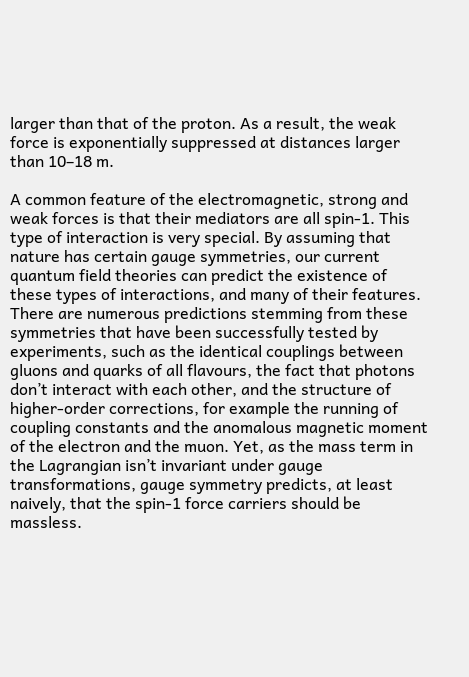larger than that of the proton. As a result, the weak force is exponentially suppressed at distances larger than 10–18 m.

A common feature of the electromagnetic, strong and weak forces is that their mediators are all spin-1. This type of interaction is very special. By assuming that nature has certain gauge symmetries, our current quantum field theories can predict the existence of these types of interactions, and many of their features. There are numerous predictions stemming from these symmetries that have been successfully tested by experiments, such as the identical couplings between gluons and quarks of all flavours, the fact that photons don’t interact with each other, and the structure of higher-order corrections, for example the running of coupling constants and the anomalous magnetic moment of the electron and the muon. Yet, as the mass term in the Lagrangian isn’t invariant under gauge transformations, gauge symmetry predicts, at least naively, that the spin-1 force carriers should be massless.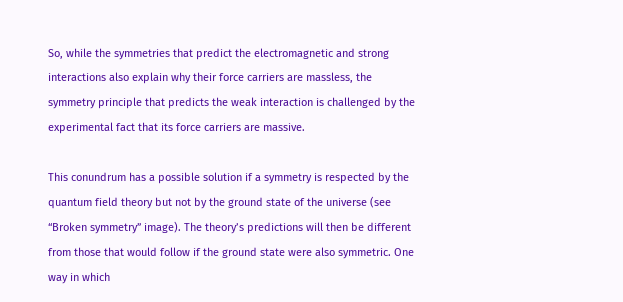So, while the symmetries that predict the electromagnetic and strong interactions also explain why their force carriers are massless, the symmetry principle that predicts the weak interaction is challenged by the experimental fact that its force carriers are massive.

This conundrum has a possible solution if a symmetry is respected by the quantum field theory but not by the ground state of the universe (see “Broken symmetry” image). The theory’s predictions will then be different from those that would follow if the ground state were also symmetric. One way in which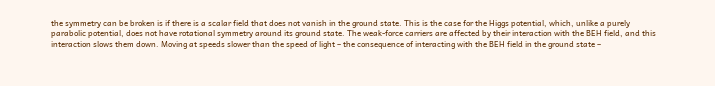the symmetry can be broken is if there is a scalar field that does not vanish in the ground state. This is the case for the Higgs potential, which, unlike a purely parabolic potential, does not have rotational symmetry around its ground state. The weak-force carriers are affected by their interaction with the BEH field, and this interaction slows them down. Moving at speeds slower than the speed of light – the consequence of interacting with the BEH field in the ground state –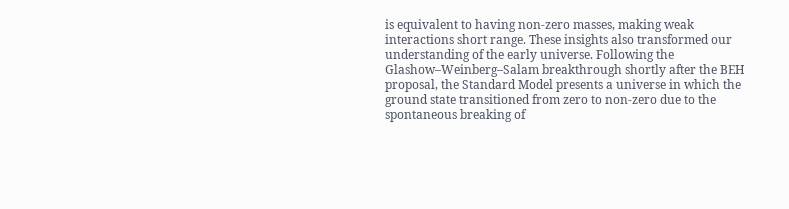is equivalent to having non-zero masses, making weak interactions short range. These insights also transformed our understanding of the early universe. Following the Glashow–Weinberg–Salam breakthrough shortly after the BEH proposal, the Standard Model presents a universe in which the ground state transitioned from zero to non-zero due to the spontaneous breaking of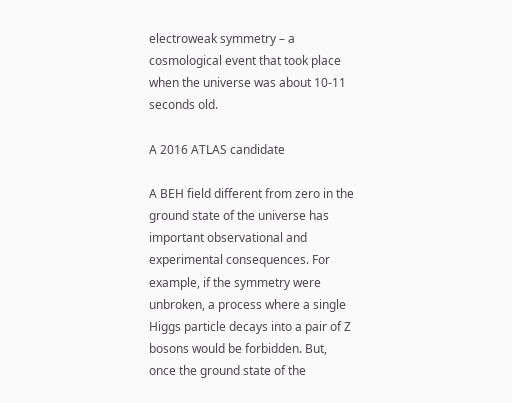electroweak symmetry – a cosmological event that took place when the universe was about 10-11 seconds old.

A 2016 ATLAS candidate

A BEH field different from zero in the ground state of the universe has important observational and experimental consequences. For example, if the symmetry were unbroken, a process where a single Higgs particle decays into a pair of Z bosons would be forbidden. But, once the ground state of the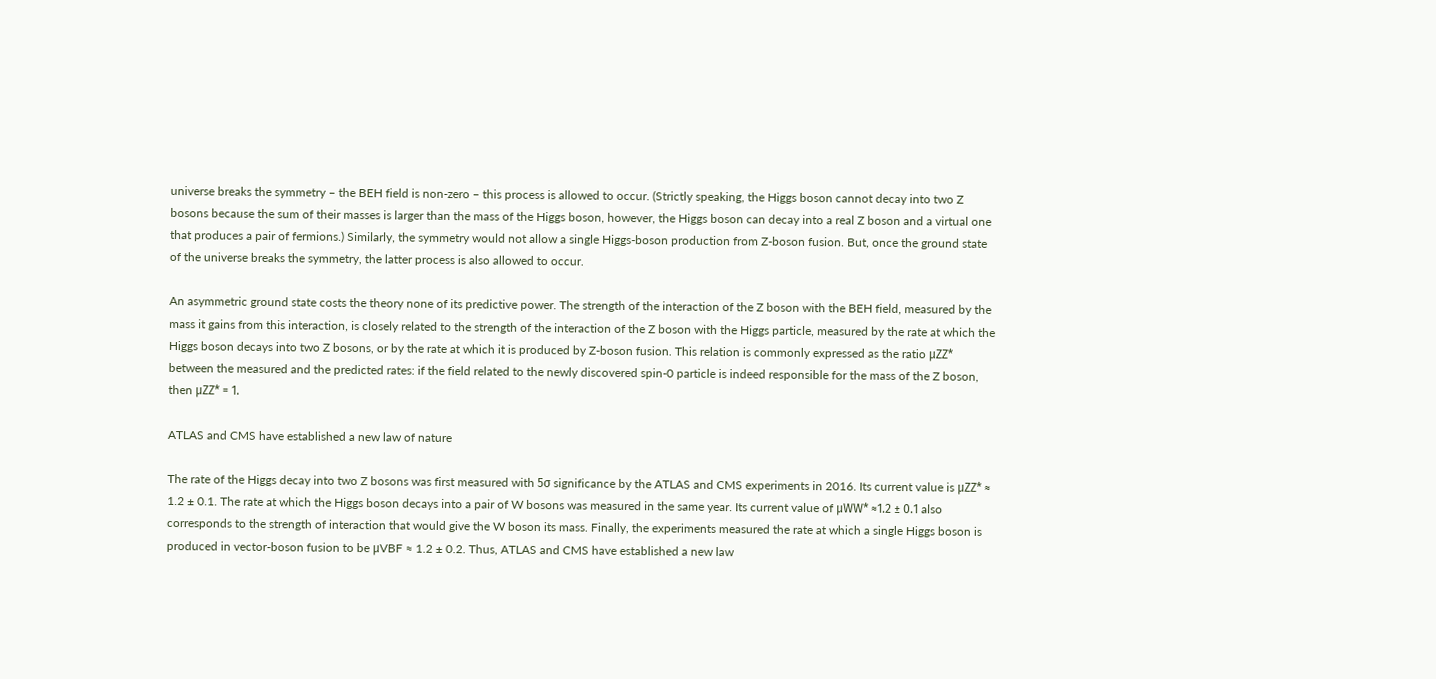universe breaks the symmetry – the BEH field is non-zero – this process is allowed to occur. (Strictly speaking, the Higgs boson cannot decay into two Z bosons because the sum of their masses is larger than the mass of the Higgs boson, however, the Higgs boson can decay into a real Z boson and a virtual one that produces a pair of fermions.) Similarly, the symmetry would not allow a single Higgs-boson production from Z-boson fusion. But, once the ground state of the universe breaks the symmetry, the latter process is also allowed to occur.

An asymmetric ground state costs the theory none of its predictive power. The strength of the interaction of the Z boson with the BEH field, measured by the mass it gains from this interaction, is closely related to the strength of the interaction of the Z boson with the Higgs particle, measured by the rate at which the Higgs boson decays into two Z bosons, or by the rate at which it is produced by Z-boson fusion. This relation is commonly expressed as the ratio μZZ* between the measured and the predicted rates: if the field related to the newly discovered spin-0 particle is indeed responsible for the mass of the Z boson, then μZZ* = 1.

ATLAS and CMS have established a new law of nature

The rate of the Higgs decay into two Z bosons was first measured with 5σ significance by the ATLAS and CMS experiments in 2016. Its current value is μZZ* ≈ 1.2 ± 0.1. The rate at which the Higgs boson decays into a pair of W bosons was measured in the same year. Its current value of μWW* ≈1.2 ± 0.1 also corresponds to the strength of interaction that would give the W boson its mass. Finally, the experiments measured the rate at which a single Higgs boson is produced in vector-boson fusion to be μVBF ≈ 1.2 ± 0.2. Thus, ATLAS and CMS have established a new law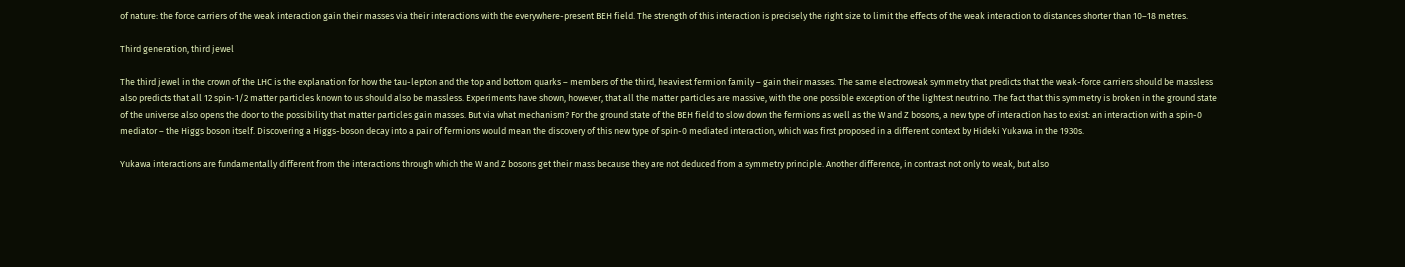of nature: the force carriers of the weak interaction gain their masses via their interactions with the everywhere-present BEH field. The strength of this interaction is precisely the right size to limit the effects of the weak interaction to distances shorter than 10–18 metres.

Third generation, third jewel

The third jewel in the crown of the LHC is the explanation for how the tau-lepton and the top and bottom quarks – members of the third, heaviest fermion family – gain their masses. The same electroweak symmetry that predicts that the weak-force carriers should be massless also predicts that all 12 spin-1/2 matter particles known to us should also be massless. Experiments have shown, however, that all the matter particles are massive, with the one possible exception of the lightest neutrino. The fact that this symmetry is broken in the ground state of the universe also opens the door to the possibility that matter particles gain masses. But via what mechanism? For the ground state of the BEH field to slow down the fermions as well as the W and Z bosons, a new type of interaction has to exist: an interaction with a spin-0 mediator – the Higgs boson itself. Discovering a Higgs-boson decay into a pair of fermions would mean the discovery of this new type of spin-0 mediated interaction, which was first proposed in a different context by Hideki Yukawa in the 1930s.

Yukawa interactions are fundamentally different from the interactions through which the W and Z bosons get their mass because they are not deduced from a symmetry principle. Another difference, in contrast not only to weak, but also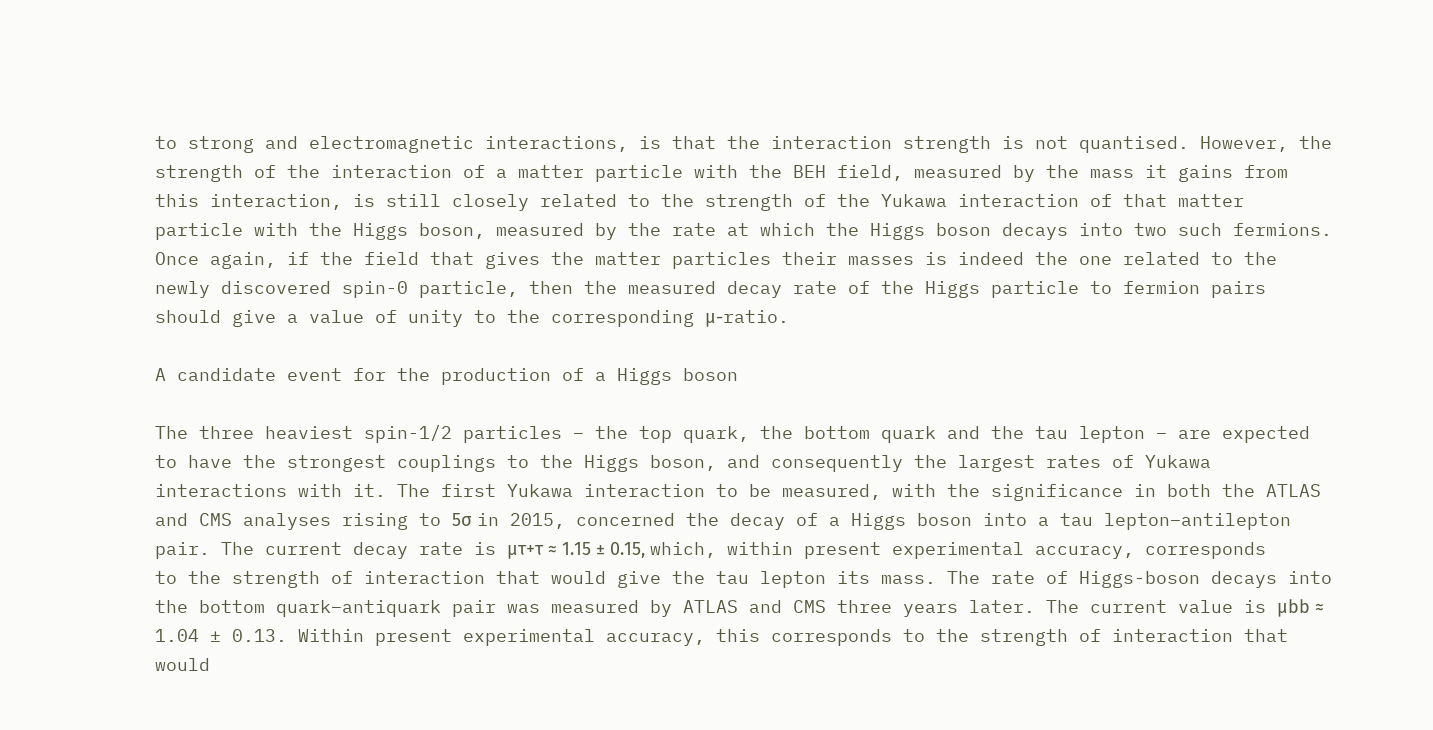to strong and electromagnetic interactions, is that the interaction strength is not quantised. However, the strength of the interaction of a matter particle with the BEH field, measured by the mass it gains from this interaction, is still closely related to the strength of the Yukawa interaction of that matter particle with the Higgs boson, measured by the rate at which the Higgs boson decays into two such fermions. Once again, if the field that gives the matter particles their masses is indeed the one related to the newly discovered spin-0 particle, then the measured decay rate of the Higgs particle to fermion pairs should give a value of unity to the corresponding μ-ratio.

A candidate event for the production of a Higgs boson

The three heaviest spin-1/2 particles – the top quark, the bottom quark and the tau lepton – are expected to have the strongest couplings to the Higgs boson, and consequently the largest rates of Yukawa interactions with it. The first Yukawa interaction to be measured, with the significance in both the ATLAS and CMS analyses rising to 5σ in 2015, concerned the decay of a Higgs boson into a tau lepton–antilepton pair. The current decay rate is μτ+τ ≈ 1.15 ± 0.15, which, within present experimental accuracy, corresponds to the strength of interaction that would give the tau lepton its mass. The rate of Higgs-boson decays into the bottom quark–antiquark pair was measured by ATLAS and CMS three years later. The current value is μbb ≈ 1.04 ± 0.13. Within present experimental accuracy, this corresponds to the strength of interaction that would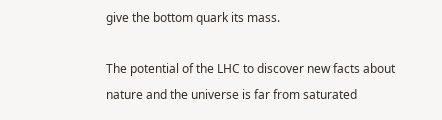give the bottom quark its mass.

The potential of the LHC to discover new facts about nature and the universe is far from saturated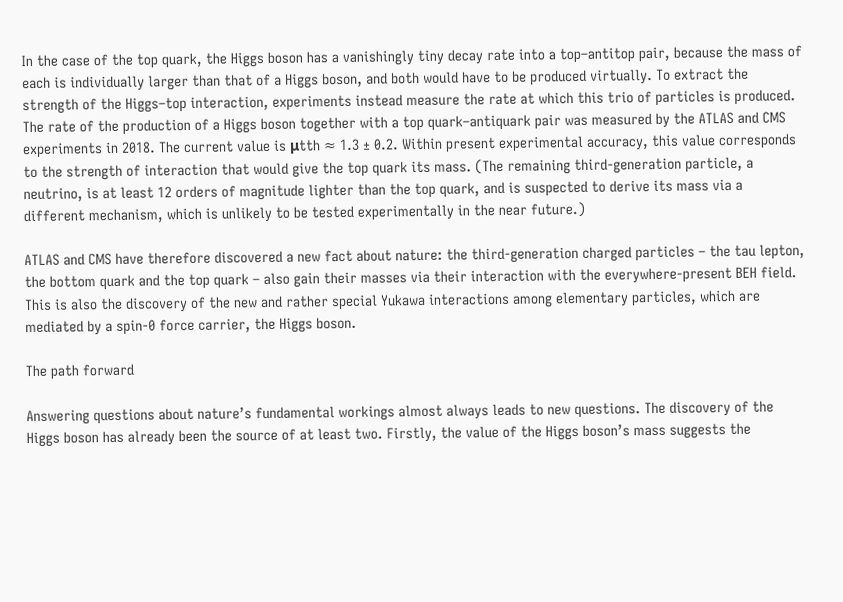In the case of the top quark, the Higgs boson has a vanishingly tiny decay rate into a top–antitop pair, because the mass of each is individually larger than that of a Higgs boson, and both would have to be produced virtually. To extract the strength of the Higgs–top interaction, experiments instead measure the rate at which this trio of particles is produced. The rate of the production of a Higgs boson together with a top quark–antiquark pair was measured by the ATLAS and CMS experiments in 2018. The current value is μtth ≈ 1.3 ± 0.2. Within present experimental accuracy, this value corresponds to the strength of interaction that would give the top quark its mass. (The remaining third-generation particle, a neutrino, is at least 12 orders of magnitude lighter than the top quark, and is suspected to derive its mass via a different mechanism, which is unlikely to be tested experimentally in the near future.)

ATLAS and CMS have therefore discovered a new fact about nature: the third-generation charged particles – the tau lepton, the bottom quark and the top quark – also gain their masses via their interaction with the everywhere-present BEH field. This is also the discovery of the new and rather special Yukawa interactions among elementary particles, which are mediated by a spin-0 force carrier, the Higgs boson.

The path forward

Answering questions about nature’s fundamental workings almost always leads to new questions. The discovery of the Higgs boson has already been the source of at least two. Firstly, the value of the Higgs boson’s mass suggests the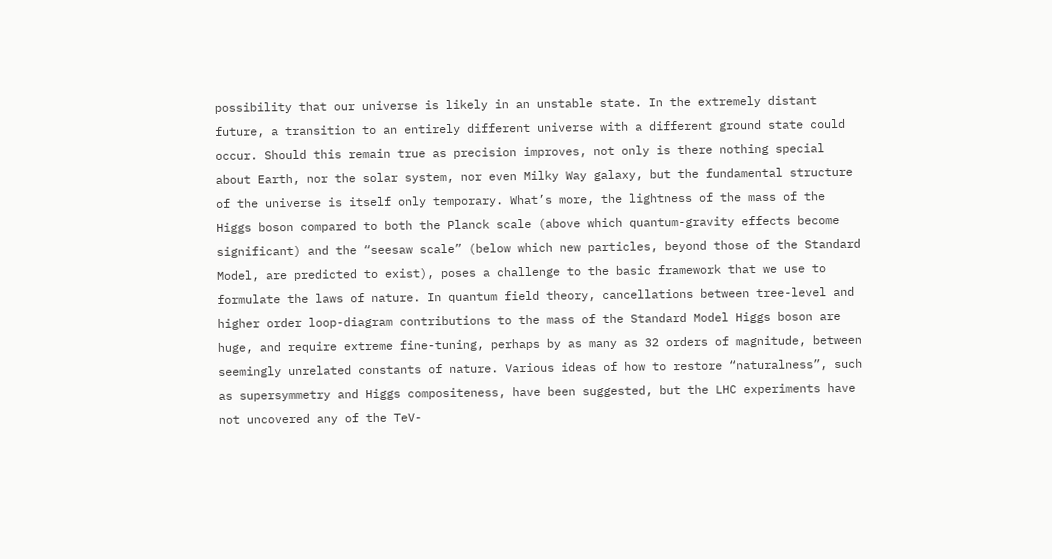possibility that our universe is likely in an unstable state. In the extremely distant future, a transition to an entirely different universe with a different ground state could occur. Should this remain true as precision improves, not only is there nothing special about Earth, nor the solar system, nor even Milky Way galaxy, but the fundamental structure of the universe is itself only temporary. What’s more, the lightness of the mass of the Higgs boson compared to both the Planck scale (above which quantum-gravity effects become significant) and the “seesaw scale” (below which new particles, beyond those of the Standard Model, are predicted to exist), poses a challenge to the basic framework that we use to formulate the laws of nature. In quantum field theory, cancellations between tree-level and higher order loop-diagram contributions to the mass of the Standard Model Higgs boson are huge, and require extreme fine-tuning, perhaps by as many as 32 orders of magnitude, between seemingly unrelated constants of nature. Various ideas of how to restore “naturalness”, such as supersymmetry and Higgs compositeness, have been suggested, but the LHC experiments have not uncovered any of the TeV-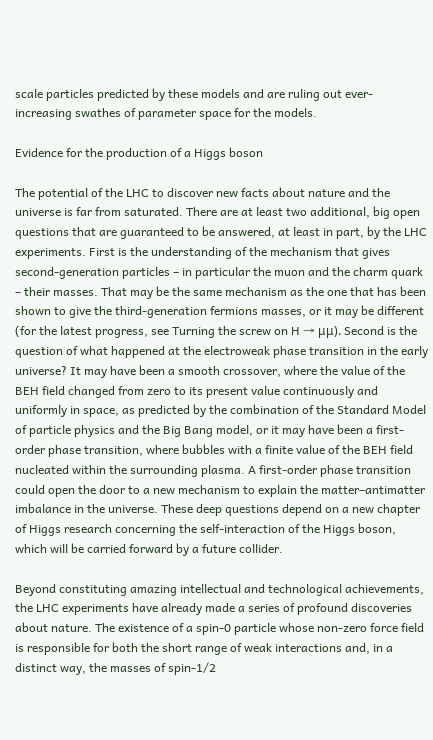scale particles predicted by these models and are ruling out ever-increasing swathes of parameter space for the models.

Evidence for the production of a Higgs boson

The potential of the LHC to discover new facts about nature and the universe is far from saturated. There are at least two additional, big open questions that are guaranteed to be answered, at least in part, by the LHC experiments. First is the understanding of the mechanism that gives second-generation particles – in particular the muon and the charm quark – their masses. That may be the same mechanism as the one that has been shown to give the third-generation fermions masses, or it may be different (for the latest progress, see Turning the screw on H → μμ). Second is the question of what happened at the electroweak phase transition in the early universe? It may have been a smooth crossover, where the value of the BEH field changed from zero to its present value continuously and uniformly in space, as predicted by the combination of the Standard Model of particle physics and the Big Bang model, or it may have been a first-order phase transition, where bubbles with a finite value of the BEH field nucleated within the surrounding plasma. A first-order phase transition could open the door to a new mechanism to explain the matter–antimatter imbalance in the universe. These deep questions depend on a new chapter of Higgs research concerning the self-interaction of the Higgs boson, which will be carried forward by a future collider.

Beyond constituting amazing intellectual and technological achievements, the LHC experiments have already made a series of profound discoveries about nature. The existence of a spin-0 particle whose non-zero force field is responsible for both the short range of weak interactions and, in a distinct way, the masses of spin-1/2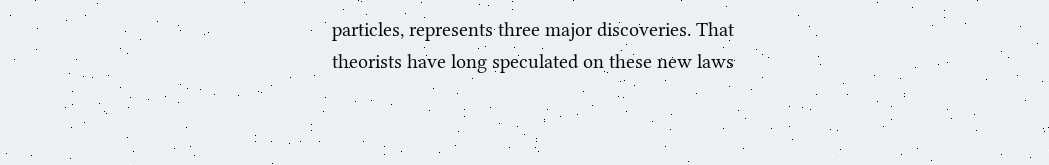particles, represents three major discoveries. That theorists have long speculated on these new laws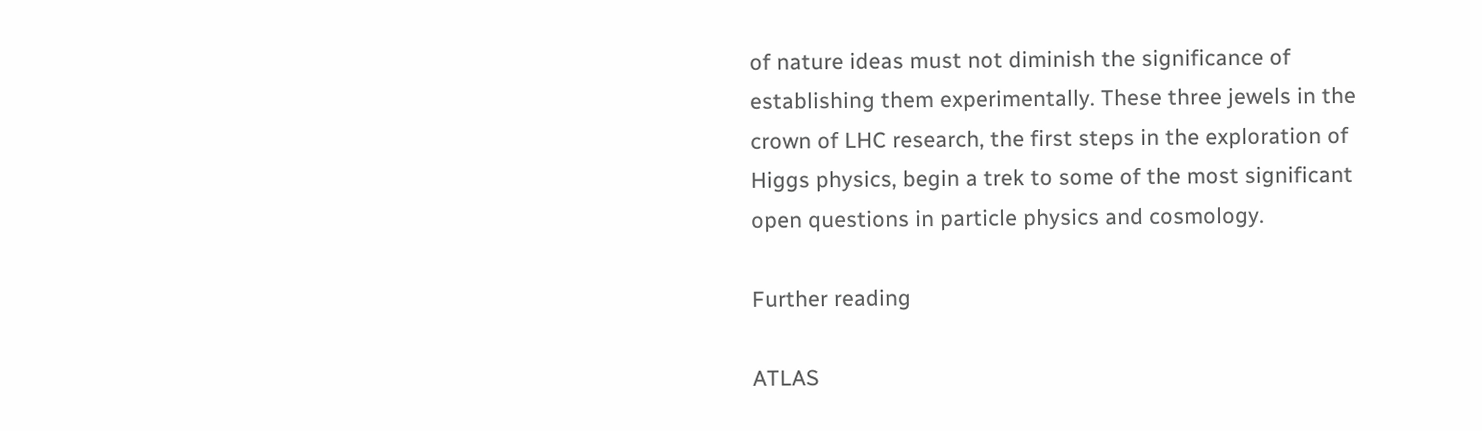of nature ideas must not diminish the significance of establishing them experimentally. These three jewels in the crown of LHC research, the first steps in the exploration of Higgs physics, begin a trek to some of the most significant open questions in particle physics and cosmology.

Further reading

ATLAS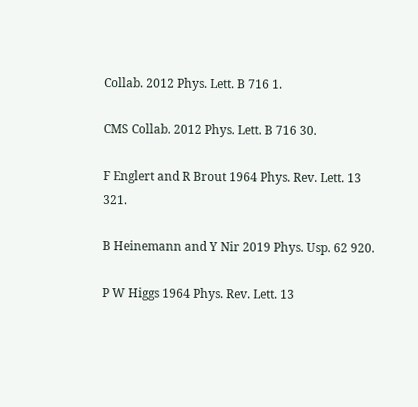Collab. 2012 Phys. Lett. B 716 1.

CMS Collab. 2012 Phys. Lett. B 716 30.

F Englert and R Brout 1964 Phys. Rev. Lett. 13 321.

B Heinemann and Y Nir 2019 Phys. Usp. 62 920.

P W Higgs 1964 Phys. Rev. Lett. 13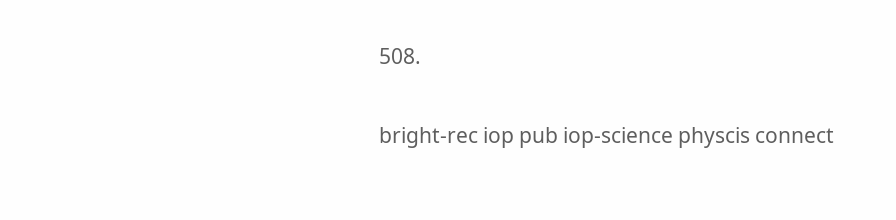508.

bright-rec iop pub iop-science physcis connect